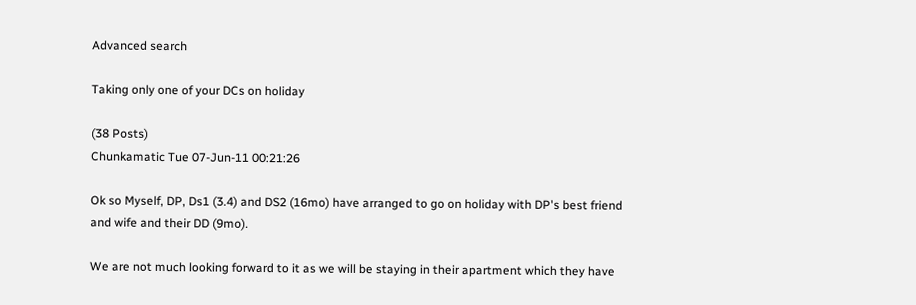Advanced search

Taking only one of your DCs on holiday

(38 Posts)
Chunkamatic Tue 07-Jun-11 00:21:26

Ok so Myself, DP, Ds1 (3.4) and DS2 (16mo) have arranged to go on holiday with DP's best friend and wife and their DD (9mo).

We are not much looking forward to it as we will be staying in their apartment which they have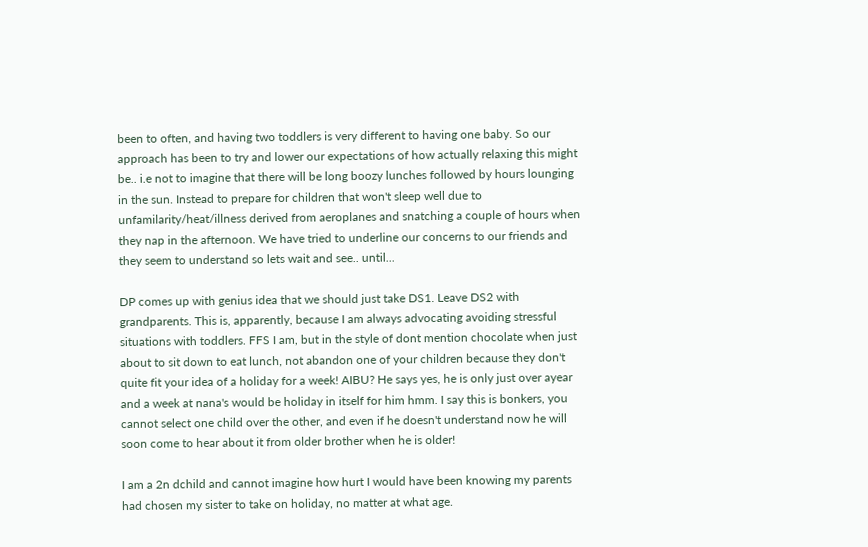been to often, and having two toddlers is very different to having one baby. So our approach has been to try and lower our expectations of how actually relaxing this might be.. i.e not to imagine that there will be long boozy lunches followed by hours lounging in the sun. Instead to prepare for children that won't sleep well due to unfamilarity/heat/illness derived from aeroplanes and snatching a couple of hours when they nap in the afternoon. We have tried to underline our concerns to our friends and they seem to understand so lets wait and see.. until...

DP comes up with genius idea that we should just take DS1. Leave DS2 with grandparents. This is, apparently, because I am always advocating avoiding stressful situations with toddlers. FFS I am, but in the style of dont mention chocolate when just about to sit down to eat lunch, not abandon one of your children because they don't quite fit your idea of a holiday for a week! AIBU? He says yes, he is only just over ayear and a week at nana's would be holiday in itself for him hmm. I say this is bonkers, you cannot select one child over the other, and even if he doesn't understand now he will soon come to hear about it from older brother when he is older!

I am a 2n dchild and cannot imagine how hurt I would have been knowing my parents had chosen my sister to take on holiday, no matter at what age.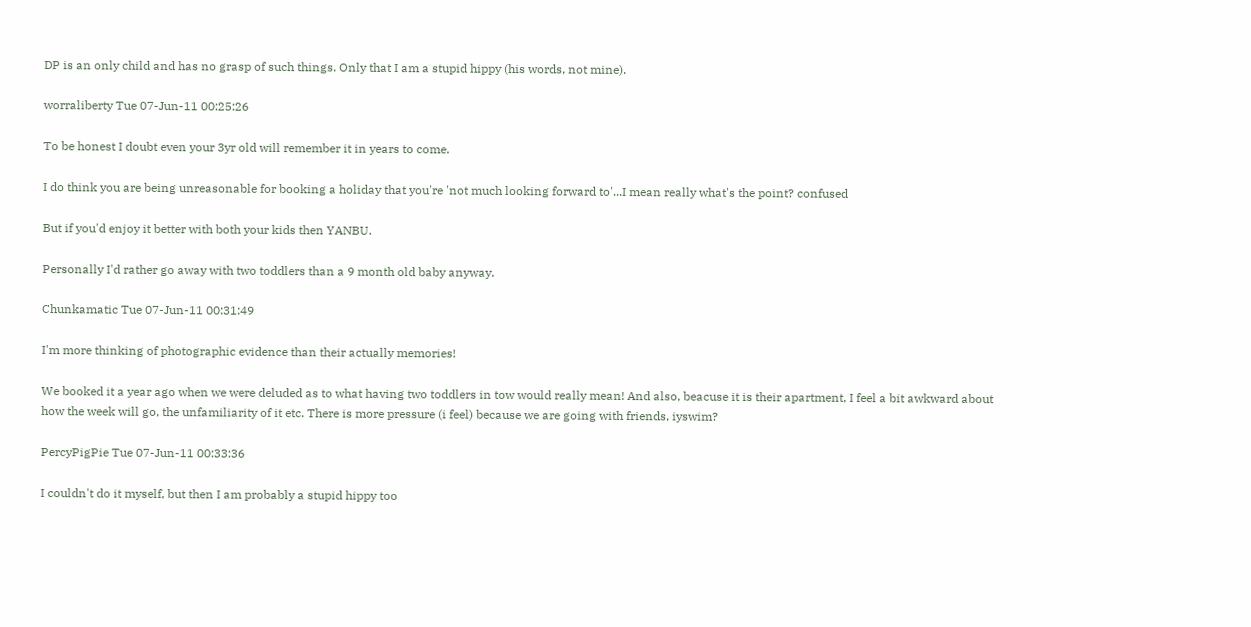DP is an only child and has no grasp of such things. Only that I am a stupid hippy (his words, not mine).

worraliberty Tue 07-Jun-11 00:25:26

To be honest I doubt even your 3yr old will remember it in years to come.

I do think you are being unreasonable for booking a holiday that you're 'not much looking forward to'...I mean really what's the point? confused

But if you'd enjoy it better with both your kids then YANBU.

Personally I'd rather go away with two toddlers than a 9 month old baby anyway.

Chunkamatic Tue 07-Jun-11 00:31:49

I'm more thinking of photographic evidence than their actually memories!

We booked it a year ago when we were deluded as to what having two toddlers in tow would really mean! And also, beacuse it is their apartment, I feel a bit awkward about how the week will go, the unfamiliarity of it etc. There is more pressure (i feel) because we are going with friends, iyswim?

PercyPigPie Tue 07-Jun-11 00:33:36

I couldn't do it myself, but then I am probably a stupid hippy too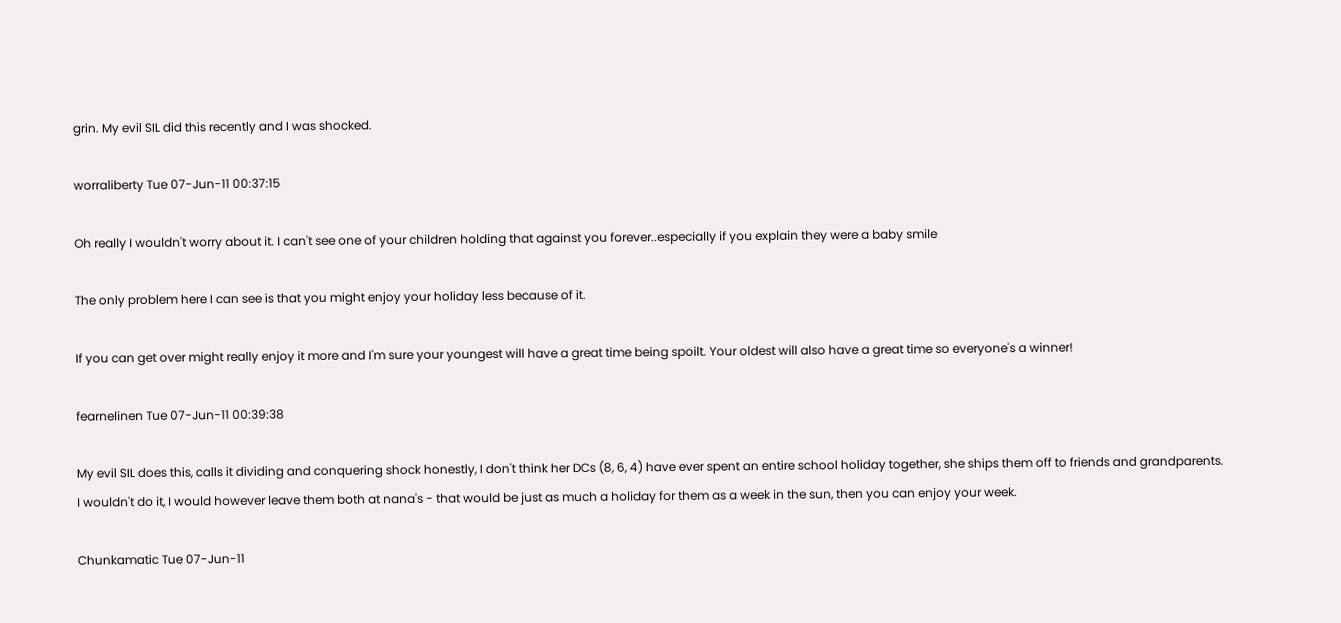grin. My evil SIL did this recently and I was shocked.

worraliberty Tue 07-Jun-11 00:37:15

Oh really I wouldn't worry about it. I can't see one of your children holding that against you forever..especially if you explain they were a baby smile

The only problem here I can see is that you might enjoy your holiday less because of it.

If you can get over might really enjoy it more and I'm sure your youngest will have a great time being spoilt. Your oldest will also have a great time so everyone's a winner!

fearnelinen Tue 07-Jun-11 00:39:38

My evil SIL does this, calls it dividing and conquering shock honestly, I don't think her DCs (8, 6, 4) have ever spent an entire school holiday together, she ships them off to friends and grandparents.
I wouldn't do it, I would however leave them both at nana's - that would be just as much a holiday for them as a week in the sun, then you can enjoy your week.

Chunkamatic Tue 07-Jun-11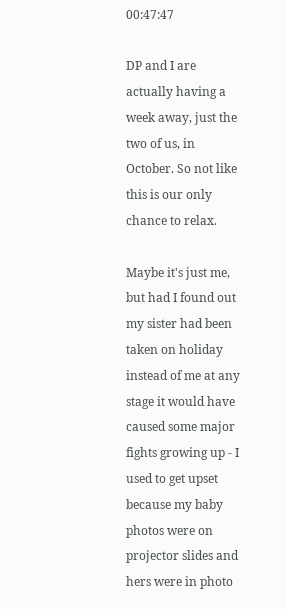00:47:47

DP and I are actually having a week away, just the two of us, in October. So not like this is our only chance to relax.

Maybe it's just me, but had I found out my sister had been taken on holiday instead of me at any stage it would have caused some major fights growing up - I used to get upset because my baby photos were on projector slides and hers were in photo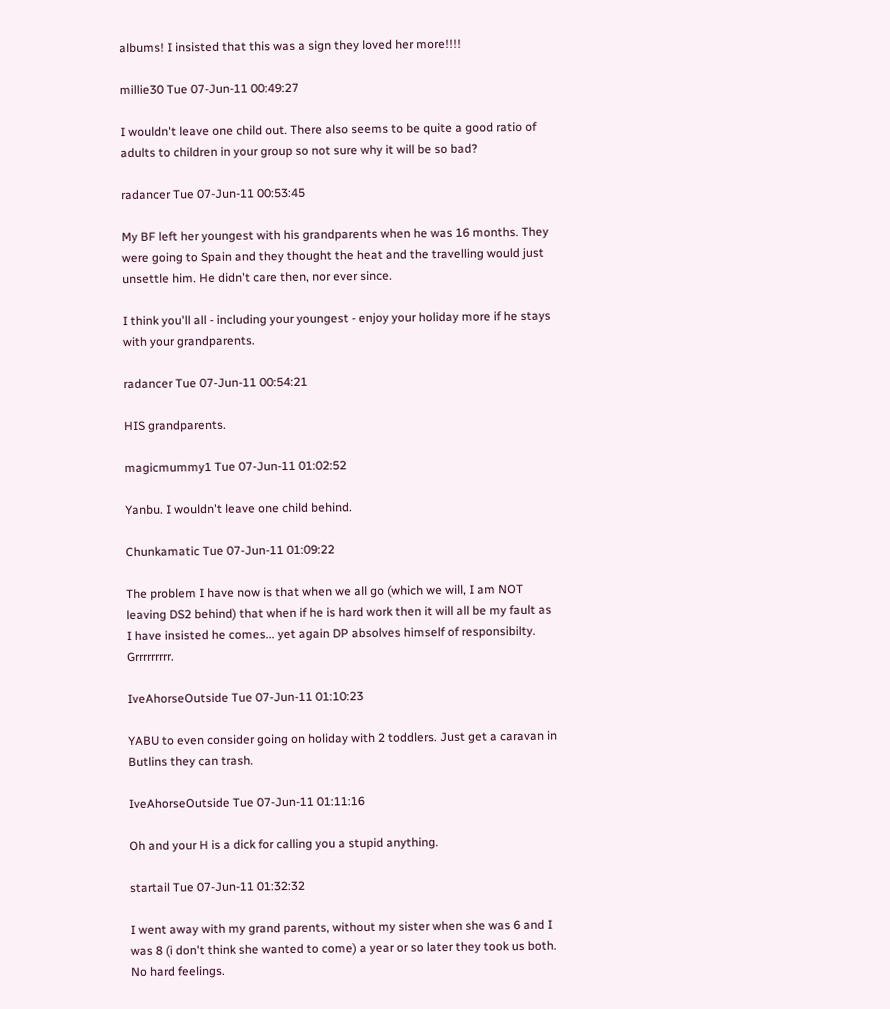albums! I insisted that this was a sign they loved her more!!!!

millie30 Tue 07-Jun-11 00:49:27

I wouldn't leave one child out. There also seems to be quite a good ratio of adults to children in your group so not sure why it will be so bad?

radancer Tue 07-Jun-11 00:53:45

My BF left her youngest with his grandparents when he was 16 months. They were going to Spain and they thought the heat and the travelling would just unsettle him. He didn't care then, nor ever since.

I think you'll all - including your youngest - enjoy your holiday more if he stays with your grandparents.

radancer Tue 07-Jun-11 00:54:21

HIS grandparents.

magicmummy1 Tue 07-Jun-11 01:02:52

Yanbu. I wouldn't leave one child behind.

Chunkamatic Tue 07-Jun-11 01:09:22

The problem I have now is that when we all go (which we will, I am NOT leaving DS2 behind) that when if he is hard work then it will all be my fault as I have insisted he comes... yet again DP absolves himself of responsibilty. Grrrrrrrrr.

IveAhorseOutside Tue 07-Jun-11 01:10:23

YABU to even consider going on holiday with 2 toddlers. Just get a caravan in Butlins they can trash.

IveAhorseOutside Tue 07-Jun-11 01:11:16

Oh and your H is a dick for calling you a stupid anything.

startail Tue 07-Jun-11 01:32:32

I went away with my grand parents, without my sister when she was 6 and I was 8 (i don't think she wanted to come) a year or so later they took us both. No hard feelings.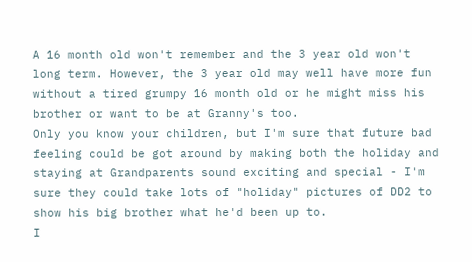A 16 month old won't remember and the 3 year old won't long term. However, the 3 year old may well have more fun without a tired grumpy 16 month old or he might miss his brother or want to be at Granny's too.
Only you know your children, but I'm sure that future bad feeling could be got around by making both the holiday and staying at Grandparents sound exciting and special - I'm sure they could take lots of "holiday" pictures of DD2 to show his big brother what he'd been up to.
I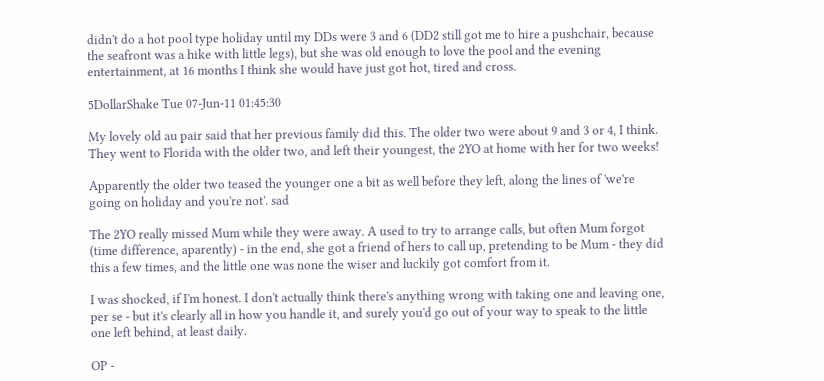didn't do a hot pool type holiday until my DDs were 3 and 6 (DD2 still got me to hire a pushchair, because the seafront was a hike with little legs), but she was old enough to love the pool and the evening entertainment, at 16 months I think she would have just got hot, tired and cross.

5DollarShake Tue 07-Jun-11 01:45:30

My lovely old au pair said that her previous family did this. The older two were about 9 and 3 or 4, I think. They went to Florida with the older two, and left their youngest, the 2YO at home with her for two weeks!

Apparently the older two teased the younger one a bit as well before they left, along the lines of 'we're going on holiday and you're not'. sad

The 2YO really missed Mum while they were away. A used to try to arrange calls, but often Mum forgot (time difference, aparently) - in the end, she got a friend of hers to call up, pretending to be Mum - they did this a few times, and the little one was none the wiser and luckily got comfort from it.

I was shocked, if I'm honest. I don't actually think there's anything wrong with taking one and leaving one, per se - but it's clearly all in how you handle it, and surely you'd go out of your way to speak to the little one left behind, at least daily.

OP -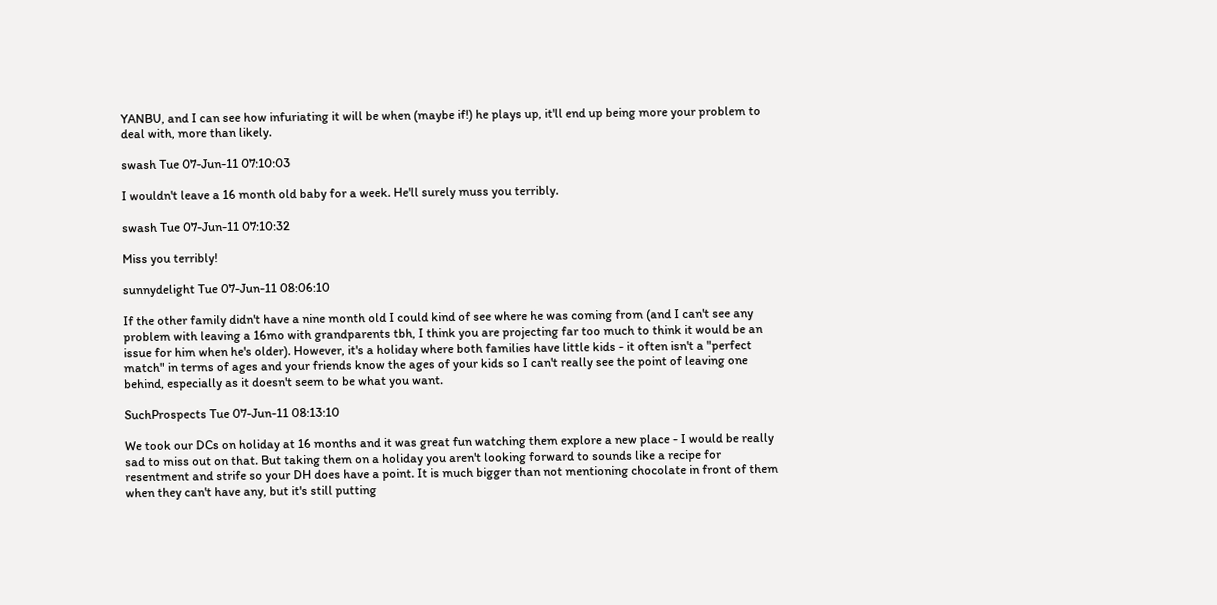YANBU, and I can see how infuriating it will be when (maybe if!) he plays up, it'll end up being more your problem to deal with, more than likely.

swash Tue 07-Jun-11 07:10:03

I wouldn't leave a 16 month old baby for a week. He'll surely muss you terribly.

swash Tue 07-Jun-11 07:10:32

Miss you terribly!

sunnydelight Tue 07-Jun-11 08:06:10

If the other family didn't have a nine month old I could kind of see where he was coming from (and I can't see any problem with leaving a 16mo with grandparents tbh, I think you are projecting far too much to think it would be an issue for him when he's older). However, it's a holiday where both families have little kids - it often isn't a "perfect match" in terms of ages and your friends know the ages of your kids so I can't really see the point of leaving one behind, especially as it doesn't seem to be what you want.

SuchProspects Tue 07-Jun-11 08:13:10

We took our DCs on holiday at 16 months and it was great fun watching them explore a new place - I would be really sad to miss out on that. But taking them on a holiday you aren't looking forward to sounds like a recipe for resentment and strife so your DH does have a point. It is much bigger than not mentioning chocolate in front of them when they can't have any, but it's still putting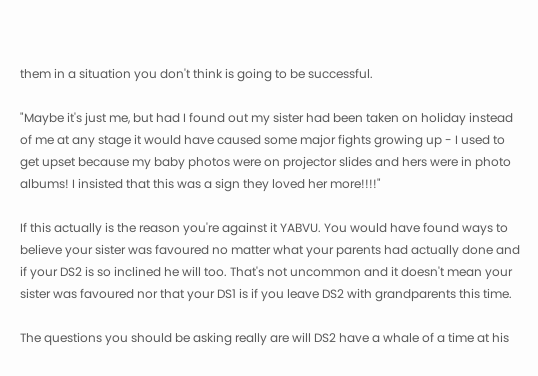them in a situation you don't think is going to be successful.

"Maybe it's just me, but had I found out my sister had been taken on holiday instead of me at any stage it would have caused some major fights growing up - I used to get upset because my baby photos were on projector slides and hers were in photo albums! I insisted that this was a sign they loved her more!!!!"

If this actually is the reason you're against it YABVU. You would have found ways to believe your sister was favoured no matter what your parents had actually done and if your DS2 is so inclined he will too. That's not uncommon and it doesn't mean your sister was favoured nor that your DS1 is if you leave DS2 with grandparents this time.

The questions you should be asking really are will DS2 have a whale of a time at his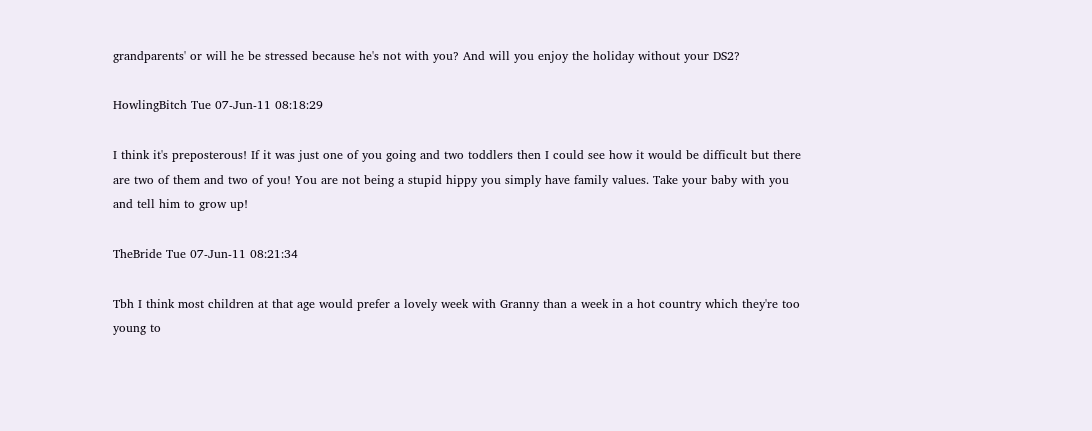grandparents' or will he be stressed because he's not with you? And will you enjoy the holiday without your DS2?

HowlingBitch Tue 07-Jun-11 08:18:29

I think it's preposterous! If it was just one of you going and two toddlers then I could see how it would be difficult but there are two of them and two of you! You are not being a stupid hippy you simply have family values. Take your baby with you and tell him to grow up!

TheBride Tue 07-Jun-11 08:21:34

Tbh I think most children at that age would prefer a lovely week with Granny than a week in a hot country which they're too young to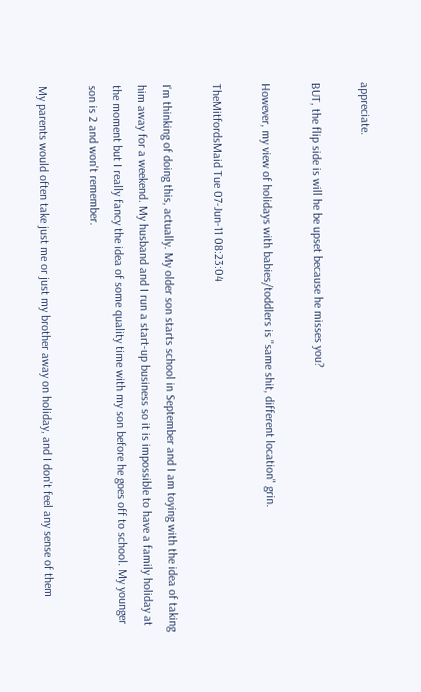appreciate.

BUT, the flip side is will he be upset because he misses you?

However, my view of holidays with babies/toddlers is "same shit, different location" grin.

TheMitfordsMaid Tue 07-Jun-11 08:23:04

I'm thinking of doing this, actually. My older son starts school in September and I am toying with the idea of taking him away for a weekend. My husband and I run a start-up business so it is impossible to have a family holiday at the moment but I really fancy the idea of some quality time with my son before he goes off to school. My younger son is 2 and won't remember.

My parents would often take just me or just my brother away on holiday, and I don't feel any sense of them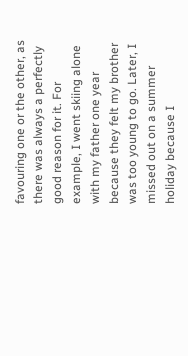favouring one or the other, as there was always a perfectly good reason for it. For example, I went skiing alone with my father one year because they felt my brother was too young to go. Later, I missed out on a summer holiday because I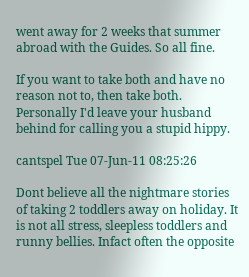went away for 2 weeks that summer abroad with the Guides. So all fine.

If you want to take both and have no reason not to, then take both. Personally I'd leave your husband behind for calling you a stupid hippy.

cantspel Tue 07-Jun-11 08:25:26

Dont believe all the nightmare stories of taking 2 toddlers away on holiday. It is not all stress, sleepless toddlers and runny bellies. Infact often the opposite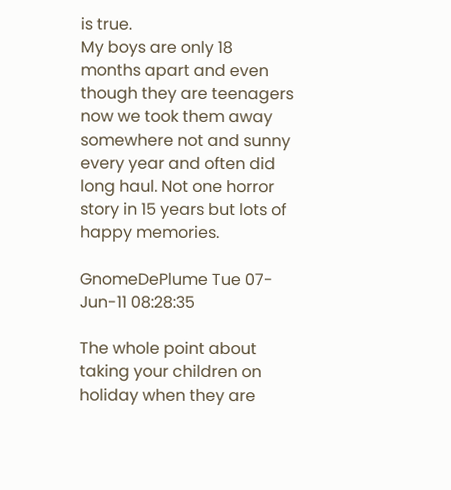is true.
My boys are only 18 months apart and even though they are teenagers now we took them away somewhere not and sunny every year and often did long haul. Not one horror story in 15 years but lots of happy memories.

GnomeDePlume Tue 07-Jun-11 08:28:35

The whole point about taking your children on holiday when they are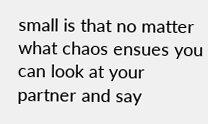small is that no matter what chaos ensues you can look at your partner and say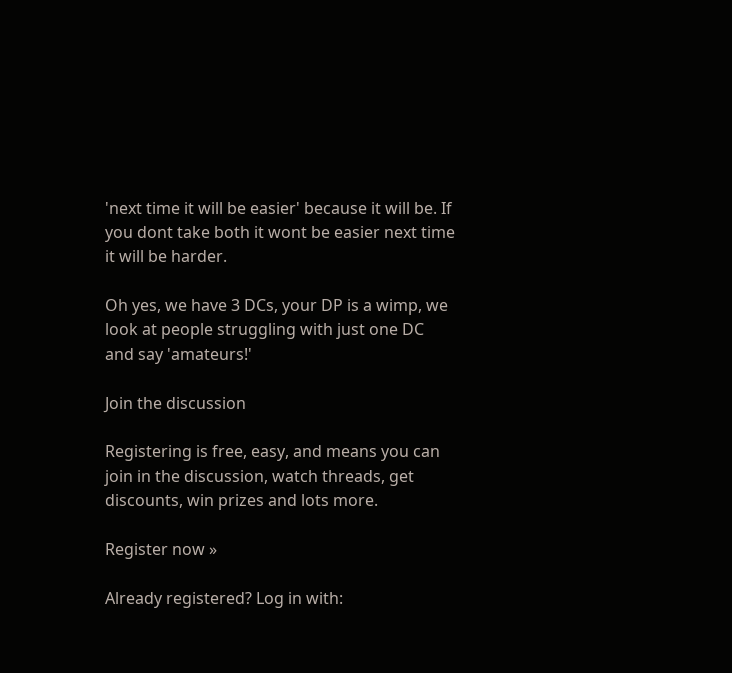'next time it will be easier' because it will be. If you dont take both it wont be easier next time it will be harder.

Oh yes, we have 3 DCs, your DP is a wimp, we look at people struggling with just one DC and say 'amateurs!'

Join the discussion

Registering is free, easy, and means you can join in the discussion, watch threads, get discounts, win prizes and lots more.

Register now »

Already registered? Log in with: